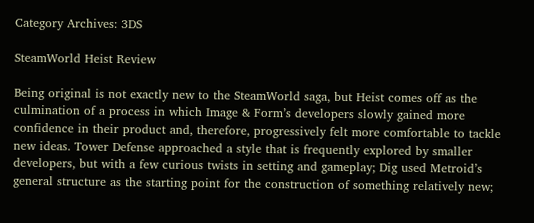Category Archives: 3DS

SteamWorld Heist Review

Being original is not exactly new to the SteamWorld saga, but Heist comes off as the culmination of a process in which Image & Form’s developers slowly gained more confidence in their product and, therefore, progressively felt more comfortable to tackle new ideas. Tower Defense approached a style that is frequently explored by smaller developers, but with a few curious twists in setting and gameplay; Dig used Metroid’s general structure as the starting point for the construction of something relatively new;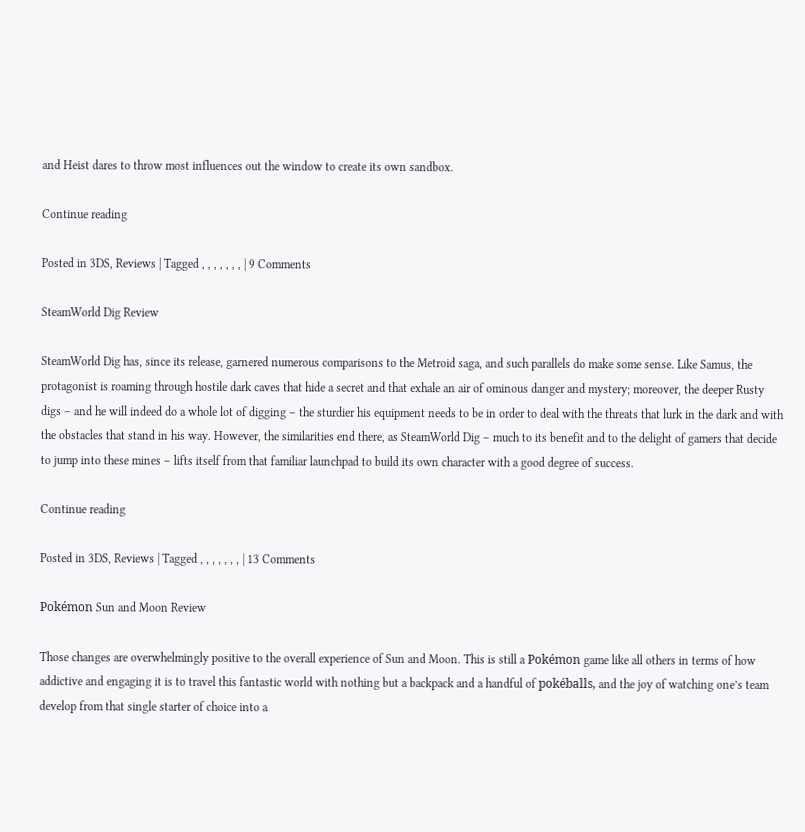and Heist dares to throw most influences out the window to create its own sandbox.

Continue reading

Posted in 3DS, Reviews | Tagged , , , , , , , | 9 Comments

SteamWorld Dig Review

SteamWorld Dig has, since its release, garnered numerous comparisons to the Metroid saga, and such parallels do make some sense. Like Samus, the protagonist is roaming through hostile dark caves that hide a secret and that exhale an air of ominous danger and mystery; moreover, the deeper Rusty digs – and he will indeed do a whole lot of digging – the sturdier his equipment needs to be in order to deal with the threats that lurk in the dark and with the obstacles that stand in his way. However, the similarities end there, as SteamWorld Dig – much to its benefit and to the delight of gamers that decide to jump into these mines – lifts itself from that familiar launchpad to build its own character with a good degree of success.

Continue reading

Posted in 3DS, Reviews | Tagged , , , , , , , | 13 Comments

Pokémon Sun and Moon Review

Those changes are overwhelmingly positive to the overall experience of Sun and Moon. This is still a Pokémon game like all others in terms of how addictive and engaging it is to travel this fantastic world with nothing but a backpack and a handful of pokéballs, and the joy of watching one’s team develop from that single starter of choice into a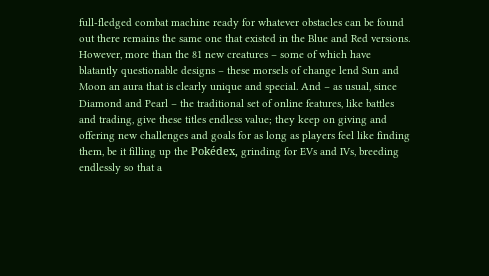full-fledged combat machine ready for whatever obstacles can be found out there remains the same one that existed in the Blue and Red versions. However, more than the 81 new creatures – some of which have blatantly questionable designs – these morsels of change lend Sun and Moon an aura that is clearly unique and special. And – as usual, since Diamond and Pearl – the traditional set of online features, like battles and trading, give these titles endless value; they keep on giving and offering new challenges and goals for as long as players feel like finding them, be it filling up the Pokédex, grinding for EVs and IVs, breeding endlessly so that a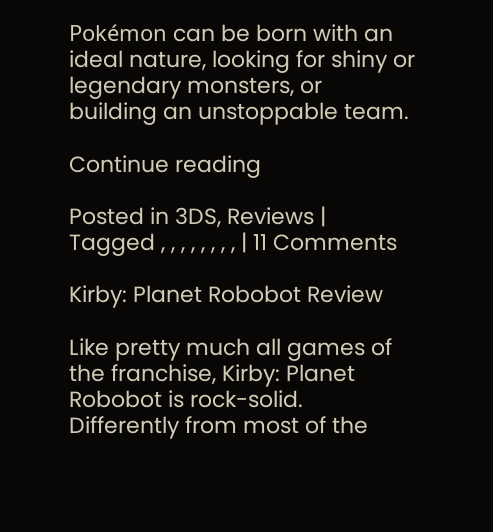Pokémon can be born with an ideal nature, looking for shiny or legendary monsters, or building an unstoppable team.

Continue reading

Posted in 3DS, Reviews | Tagged , , , , , , , , | 11 Comments

Kirby: Planet Robobot Review

Like pretty much all games of the franchise, Kirby: Planet Robobot is rock-solid. Differently from most of the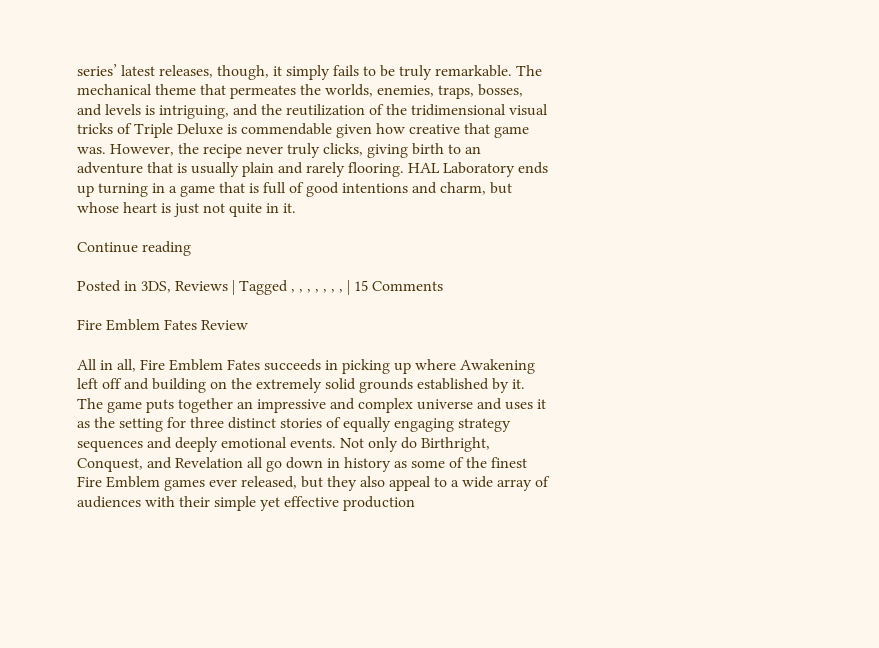series’ latest releases, though, it simply fails to be truly remarkable. The mechanical theme that permeates the worlds, enemies, traps, bosses, and levels is intriguing, and the reutilization of the tridimensional visual tricks of Triple Deluxe is commendable given how creative that game was. However, the recipe never truly clicks, giving birth to an adventure that is usually plain and rarely flooring. HAL Laboratory ends up turning in a game that is full of good intentions and charm, but whose heart is just not quite in it.

Continue reading

Posted in 3DS, Reviews | Tagged , , , , , , , | 15 Comments

Fire Emblem Fates Review

All in all, Fire Emblem Fates succeeds in picking up where Awakening left off and building on the extremely solid grounds established by it. The game puts together an impressive and complex universe and uses it as the setting for three distinct stories of equally engaging strategy sequences and deeply emotional events. Not only do Birthright, Conquest, and Revelation all go down in history as some of the finest Fire Emblem games ever released, but they also appeal to a wide array of audiences with their simple yet effective production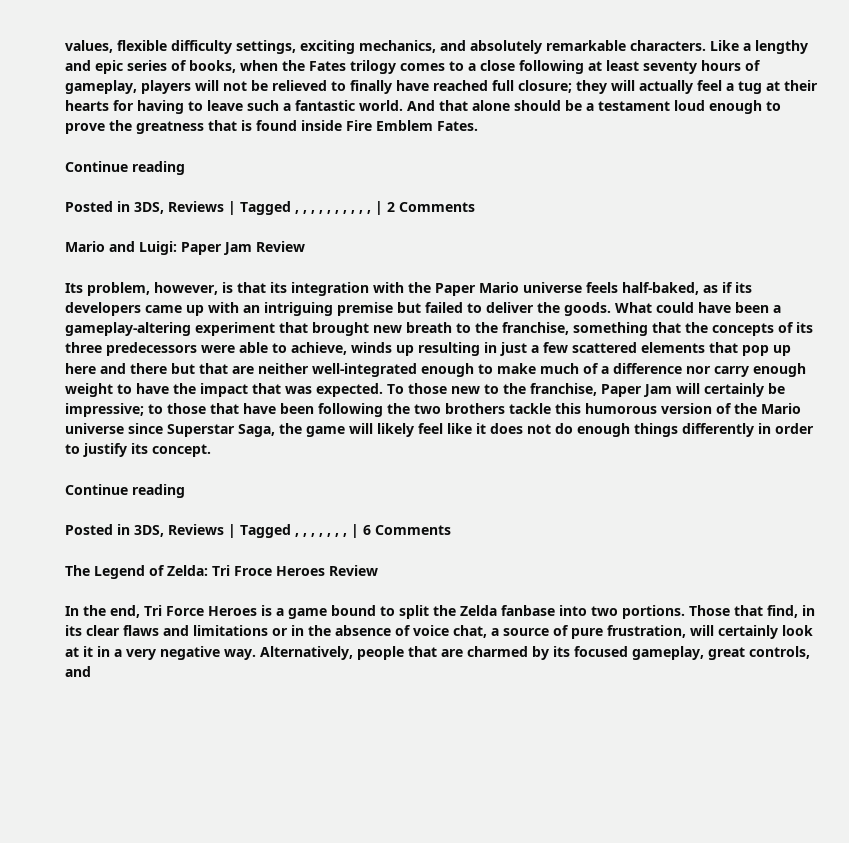values, flexible difficulty settings, exciting mechanics, and absolutely remarkable characters. Like a lengthy and epic series of books, when the Fates trilogy comes to a close following at least seventy hours of gameplay, players will not be relieved to finally have reached full closure; they will actually feel a tug at their hearts for having to leave such a fantastic world. And that alone should be a testament loud enough to prove the greatness that is found inside Fire Emblem Fates.

Continue reading

Posted in 3DS, Reviews | Tagged , , , , , , , , , , | 2 Comments

Mario and Luigi: Paper Jam Review

Its problem, however, is that its integration with the Paper Mario universe feels half-baked, as if its developers came up with an intriguing premise but failed to deliver the goods. What could have been a gameplay-altering experiment that brought new breath to the franchise, something that the concepts of its three predecessors were able to achieve, winds up resulting in just a few scattered elements that pop up here and there but that are neither well-integrated enough to make much of a difference nor carry enough weight to have the impact that was expected. To those new to the franchise, Paper Jam will certainly be impressive; to those that have been following the two brothers tackle this humorous version of the Mario universe since Superstar Saga, the game will likely feel like it does not do enough things differently in order to justify its concept.

Continue reading

Posted in 3DS, Reviews | Tagged , , , , , , , | 6 Comments

The Legend of Zelda: Tri Froce Heroes Review

In the end, Tri Force Heroes is a game bound to split the Zelda fanbase into two portions. Those that find, in its clear flaws and limitations or in the absence of voice chat, a source of pure frustration, will certainly look at it in a very negative way. Alternatively, people that are charmed by its focused gameplay, great controls, and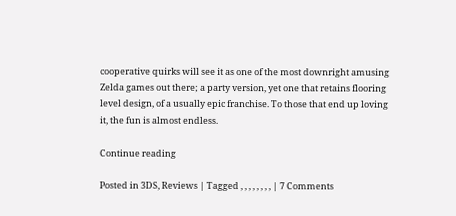cooperative quirks will see it as one of the most downright amusing Zelda games out there; a party version, yet one that retains flooring level design, of a usually epic franchise. To those that end up loving it, the fun is almost endless.

Continue reading

Posted in 3DS, Reviews | Tagged , , , , , , , , | 7 Comments